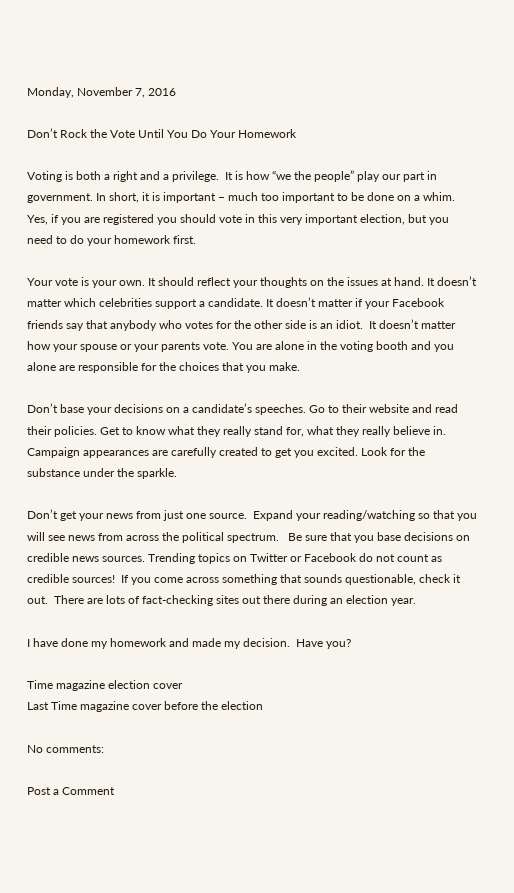Monday, November 7, 2016

Don’t Rock the Vote Until You Do Your Homework

Voting is both a right and a privilege.  It is how “we the people” play our part in government. In short, it is important – much too important to be done on a whim. Yes, if you are registered you should vote in this very important election, but you need to do your homework first.

Your vote is your own. It should reflect your thoughts on the issues at hand. It doesn’t matter which celebrities support a candidate. It doesn’t matter if your Facebook friends say that anybody who votes for the other side is an idiot.  It doesn’t matter how your spouse or your parents vote. You are alone in the voting booth and you alone are responsible for the choices that you make.

Don’t base your decisions on a candidate’s speeches. Go to their website and read their policies. Get to know what they really stand for, what they really believe in.  Campaign appearances are carefully created to get you excited. Look for the substance under the sparkle.

Don’t get your news from just one source.  Expand your reading/watching so that you will see news from across the political spectrum.   Be sure that you base decisions on credible news sources. Trending topics on Twitter or Facebook do not count as credible sources!  If you come across something that sounds questionable, check it out.  There are lots of fact-checking sites out there during an election year.

I have done my homework and made my decision.  Have you?

Time magazine election cover
Last Time magazine cover before the election

No comments:

Post a Comment